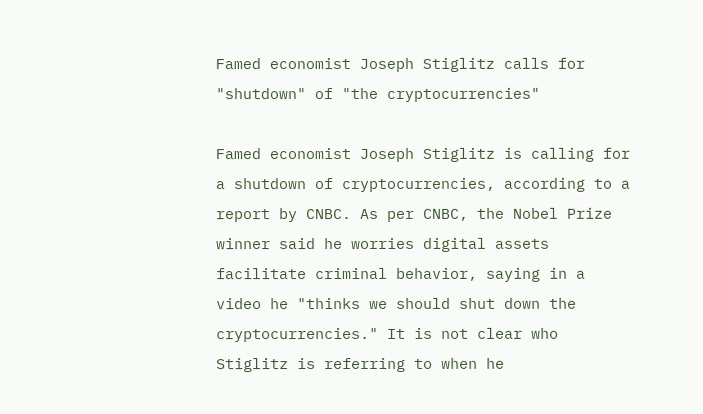Famed economist Joseph Stiglitz calls for "shutdown" of "the cryptocurrencies"

Famed economist Joseph Stiglitz is calling for a shutdown of cryptocurrencies, according to a report by CNBC. As per CNBC, the Nobel Prize winner said he worries digital assets facilitate criminal behavior, saying in a video he "thinks we should shut down the cryptocurrencies." It is not clear who Stiglitz is referring to when he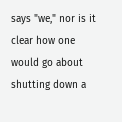says "we," nor is it clear how one would go about shutting down a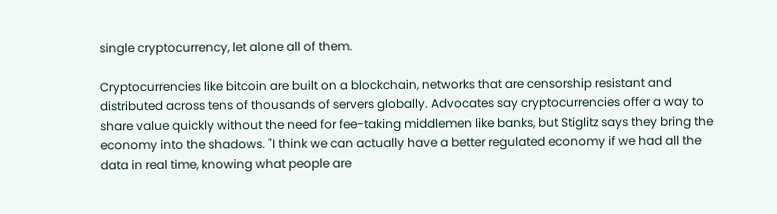single cryptocurrency, let alone all of them.

Cryptocurrencies like bitcoin are built on a blockchain, networks that are censorship resistant and distributed across tens of thousands of servers globally. Advocates say cryptocurrencies offer a way to share value quickly without the need for fee-taking middlemen like banks, but Stiglitz says they bring the economy into the shadows. "I think we can actually have a better regulated economy if we had all the data in real time, knowing what people are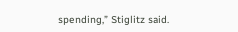spending,” Stiglitz said.